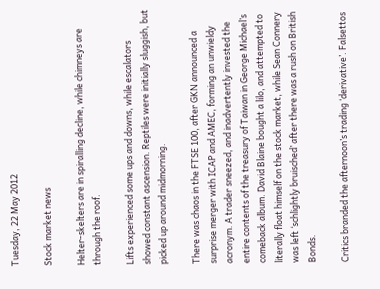Tuesday, 22 May 2012

Stock market news

Helter-skelters are in spiralling decline, while chimneys are through the roof.

Lifts experienced some ups and downs, while escalators showed constant ascension. Reptiles were initially sluggish, but picked up around midmorning.

There was chaos in the FTSE 100, after GKN announced a surprise merger with ICAP and AMEC, forming an unwieldy acronym. A trader sneezed, and inadvertently invested the entire contents of the treasury of Taiwan in George Michael’s comeback album. David Blaine bought a lilo, and attempted to literally float himself on the stock market, while Sean Connery was left ‘schlightly bruisched’ after there was a rush on British Bonds.

Critics branded the afternoon’s trading ‘derivative’. Falsettos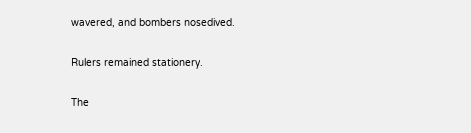wavered, and bombers nosedived.

Rulers remained stationery.

The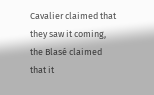Cavalier claimed that they saw it coming, the Blasé claimed that it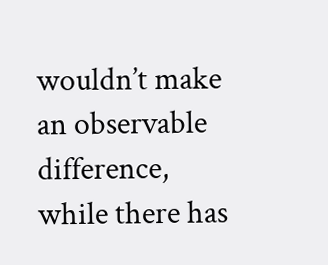wouldn’t make an observable difference, while there has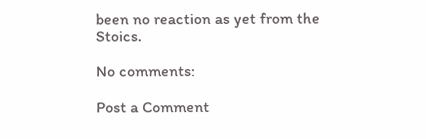been no reaction as yet from the Stoics.

No comments:

Post a Comment